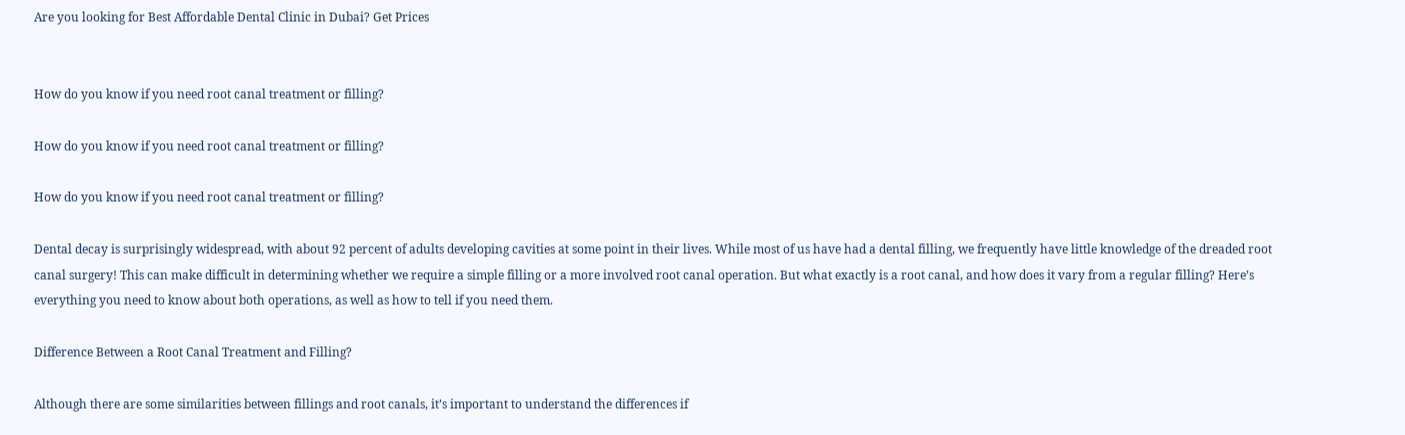Are you looking for Best Affordable Dental Clinic in Dubai? Get Prices


How do you know if you need root canal treatment or filling?

How do you know if you need root canal treatment or filling?

How do you know if you need root canal treatment or filling?

Dental decay is surprisingly widespread, with about 92 percent of adults developing cavities at some point in their lives. While most of us have had a dental filling, we frequently have little knowledge of the dreaded root canal surgery! This can make difficult in determining whether we require a simple filling or a more involved root canal operation. But what exactly is a root canal, and how does it vary from a regular filling? Here’s everything you need to know about both operations, as well as how to tell if you need them.

Difference Between a Root Canal Treatment and Filling?

Although there are some similarities between fillings and root canals, it’s important to understand the differences if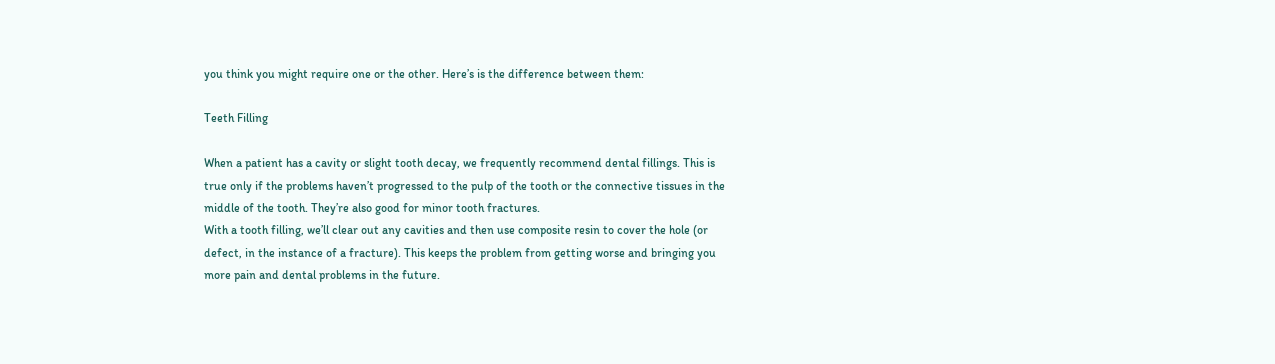you think you might require one or the other. Here’s is the difference between them:

Teeth Filling

When a patient has a cavity or slight tooth decay, we frequently recommend dental fillings. This is true only if the problems haven’t progressed to the pulp of the tooth or the connective tissues in the middle of the tooth. They’re also good for minor tooth fractures.
With a tooth filling, we’ll clear out any cavities and then use composite resin to cover the hole (or defect, in the instance of a fracture). This keeps the problem from getting worse and bringing you more pain and dental problems in the future.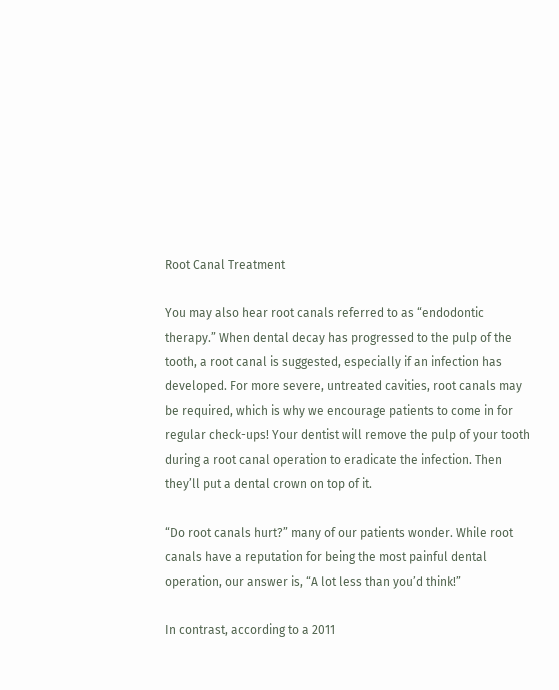Root Canal Treatment

You may also hear root canals referred to as “endodontic therapy.” When dental decay has progressed to the pulp of the tooth, a root canal is suggested, especially if an infection has developed. For more severe, untreated cavities, root canals may be required, which is why we encourage patients to come in for regular check-ups! Your dentist will remove the pulp of your tooth during a root canal operation to eradicate the infection. Then they’ll put a dental crown on top of it.

“Do root canals hurt?” many of our patients wonder. While root canals have a reputation for being the most painful dental operation, our answer is, “A lot less than you’d think!”

In contrast, according to a 2011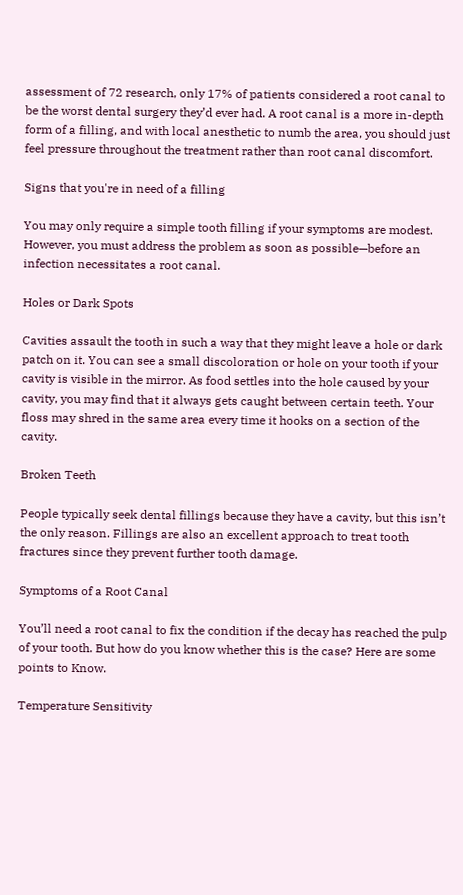assessment of 72 research, only 17% of patients considered a root canal to be the worst dental surgery they’d ever had. A root canal is a more in-depth form of a filling, and with local anesthetic to numb the area, you should just feel pressure throughout the treatment rather than root canal discomfort.

Signs that you're in need of a filling

You may only require a simple tooth filling if your symptoms are modest. However, you must address the problem as soon as possible—before an infection necessitates a root canal.

Holes or Dark Spots

Cavities assault the tooth in such a way that they might leave a hole or dark patch on it. You can see a small discoloration or hole on your tooth if your cavity is visible in the mirror. As food settles into the hole caused by your cavity, you may find that it always gets caught between certain teeth. Your floss may shred in the same area every time it hooks on a section of the cavity.

Broken Teeth

People typically seek dental fillings because they have a cavity, but this isn’t the only reason. Fillings are also an excellent approach to treat tooth fractures since they prevent further tooth damage.

Symptoms of a Root Canal

You’ll need a root canal to fix the condition if the decay has reached the pulp of your tooth. But how do you know whether this is the case? Here are some points to Know.

Temperature Sensitivity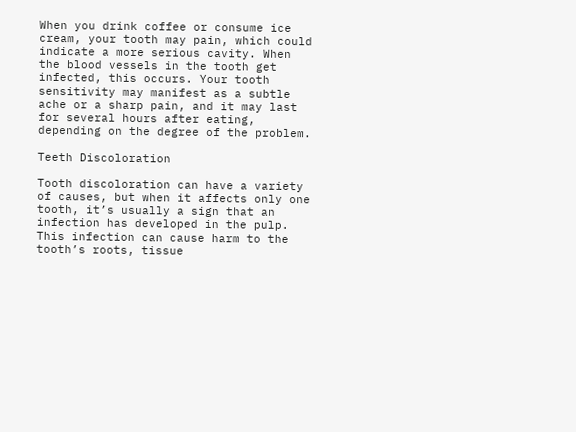When you drink coffee or consume ice cream, your tooth may pain, which could indicate a more serious cavity. When the blood vessels in the tooth get infected, this occurs. Your tooth sensitivity may manifest as a subtle ache or a sharp pain, and it may last for several hours after eating, depending on the degree of the problem.

Teeth Discoloration

Tooth discoloration can have a variety of causes, but when it affects only one tooth, it’s usually a sign that an infection has developed in the pulp. This infection can cause harm to the tooth’s roots, tissue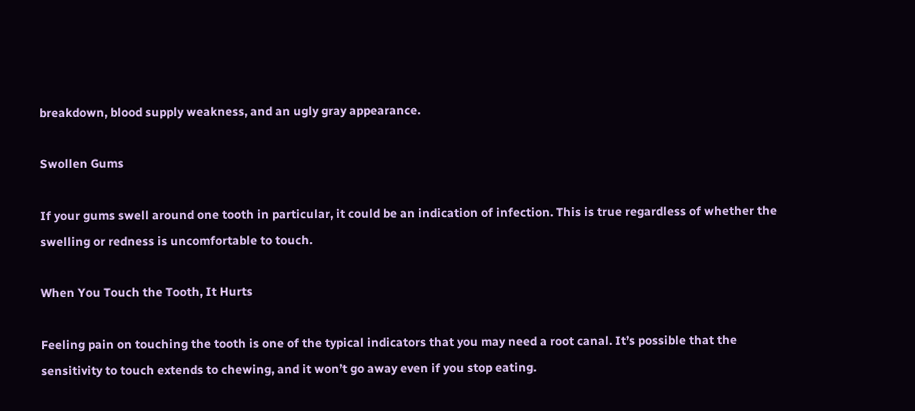breakdown, blood supply weakness, and an ugly gray appearance.

Swollen Gums

If your gums swell around one tooth in particular, it could be an indication of infection. This is true regardless of whether the swelling or redness is uncomfortable to touch.

When You Touch the Tooth, It Hurts

Feeling pain on touching the tooth is one of the typical indicators that you may need a root canal. It’s possible that the sensitivity to touch extends to chewing, and it won’t go away even if you stop eating.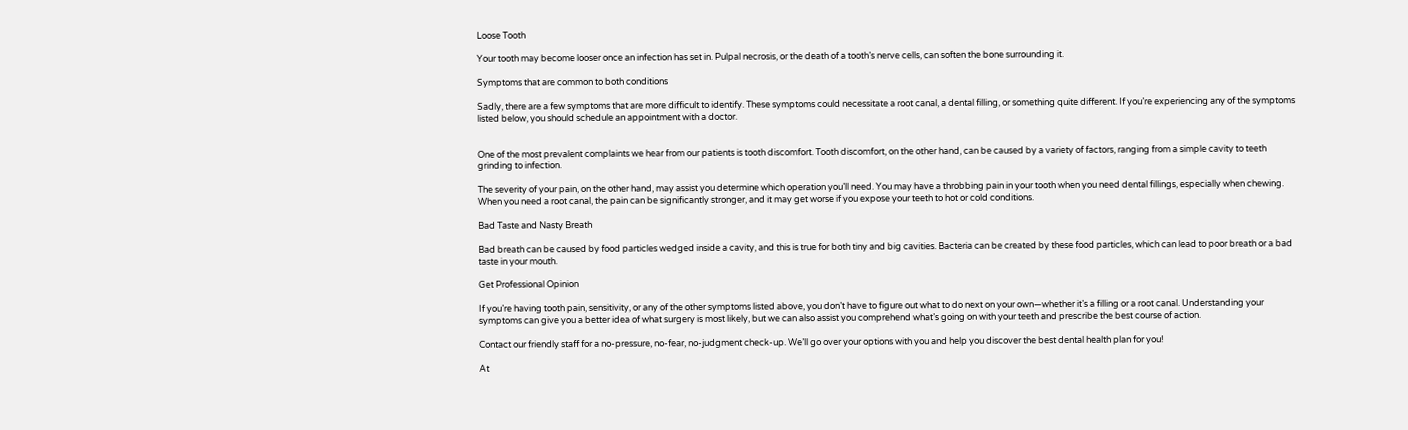Loose Tooth

Your tooth may become looser once an infection has set in. Pulpal necrosis, or the death of a tooth’s nerve cells, can soften the bone surrounding it.

Symptoms that are common to both conditions

Sadly, there are a few symptoms that are more difficult to identify. These symptoms could necessitate a root canal, a dental filling, or something quite different. If you’re experiencing any of the symptoms listed below, you should schedule an appointment with a doctor.


One of the most prevalent complaints we hear from our patients is tooth discomfort. Tooth discomfort, on the other hand, can be caused by a variety of factors, ranging from a simple cavity to teeth grinding to infection.

The severity of your pain, on the other hand, may assist you determine which operation you’ll need. You may have a throbbing pain in your tooth when you need dental fillings, especially when chewing. When you need a root canal, the pain can be significantly stronger, and it may get worse if you expose your teeth to hot or cold conditions.

Bad Taste and Nasty Breath

Bad breath can be caused by food particles wedged inside a cavity, and this is true for both tiny and big cavities. Bacteria can be created by these food particles, which can lead to poor breath or a bad taste in your mouth.

Get Professional Opinion

If you’re having tooth pain, sensitivity, or any of the other symptoms listed above, you don’t have to figure out what to do next on your own—whether it’s a filling or a root canal. Understanding your symptoms can give you a better idea of what surgery is most likely, but we can also assist you comprehend what’s going on with your teeth and prescribe the best course of action.

Contact our friendly staff for a no-pressure, no-fear, no-judgment check-up. We’ll go over your options with you and help you discover the best dental health plan for you!

At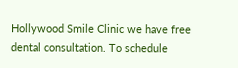Hollywood Smile Clinic we have free dental consultation. To schedule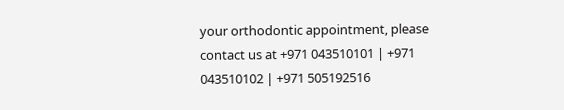your orthodontic appointment, please contact us at +971 043510101 | +971 043510102 | +971 505192516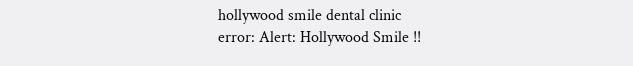hollywood smile dental clinic
error: Alert: Hollywood Smile !!